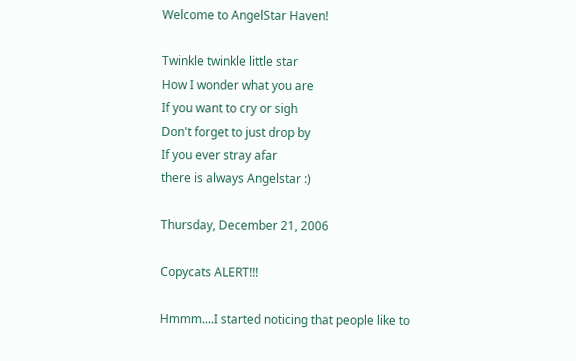Welcome to AngelStar Haven!

Twinkle twinkle little star
How I wonder what you are
If you want to cry or sigh
Don't forget to just drop by
If you ever stray afar
there is always Angelstar :)

Thursday, December 21, 2006

Copycats ALERT!!!

Hmmm....I started noticing that people like to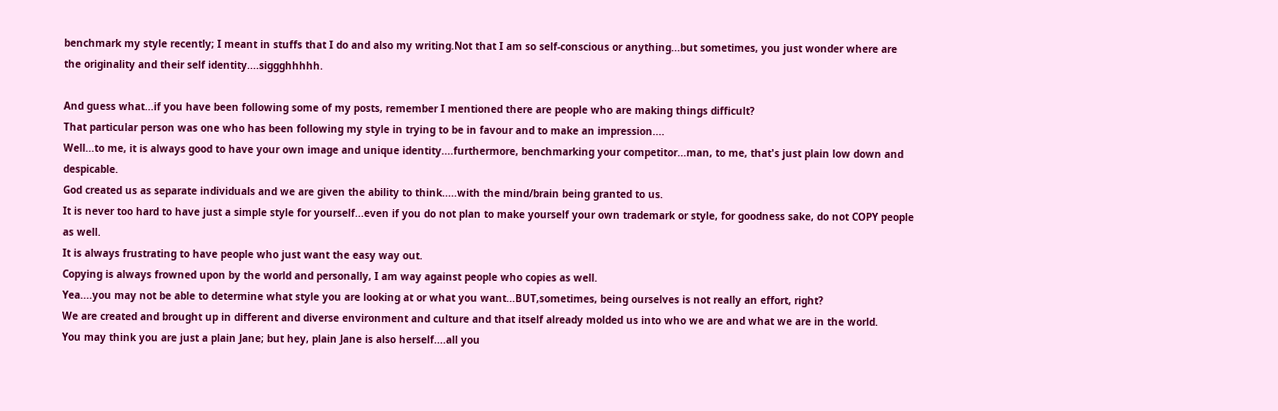benchmark my style recently; I meant in stuffs that I do and also my writing.Not that I am so self-conscious or anything...but sometimes, you just wonder where are the originality and their self identity....siggghhhhh.

And guess what...if you have been following some of my posts, remember I mentioned there are people who are making things difficult?
That particular person was one who has been following my style in trying to be in favour and to make an impression....
Well...to me, it is always good to have your own image and unique identity....furthermore, benchmarking your competitor...man, to me, that's just plain low down and despicable.
God created us as separate individuals and we are given the ability to think.....with the mind/brain being granted to us.
It is never too hard to have just a simple style for yourself...even if you do not plan to make yourself your own trademark or style, for goodness sake, do not COPY people as well.
It is always frustrating to have people who just want the easy way out.
Copying is always frowned upon by the world and personally, I am way against people who copies as well.
Yea....you may not be able to determine what style you are looking at or what you want...BUT,sometimes, being ourselves is not really an effort, right?
We are created and brought up in different and diverse environment and culture and that itself already molded us into who we are and what we are in the world.
You may think you are just a plain Jane; but hey, plain Jane is also herself....all you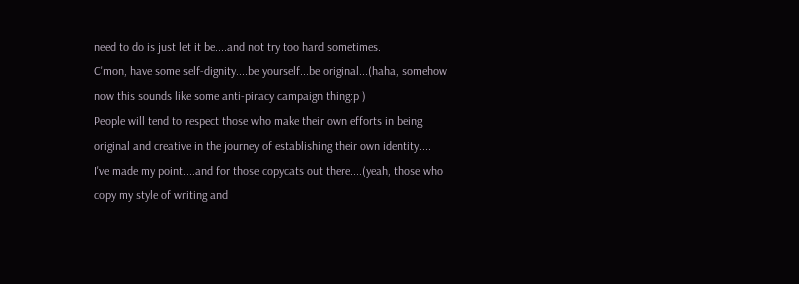need to do is just let it be....and not try too hard sometimes.
C'mon, have some self-dignity....be yourself...be original...(haha, somehow now this sounds like some anti-piracy campaign thing:p )
People will tend to respect those who make their own efforts in being original and creative in the journey of establishing their own identity....
I've made my point....and for those copycats out there....(yeah, those who copy my style of writing and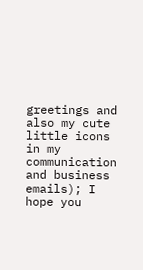greetings and also my cute little icons in my communication and business emails); I hope you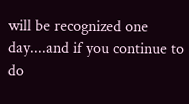will be recognized one day....and if you continue to do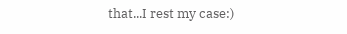that...I rest my case:)